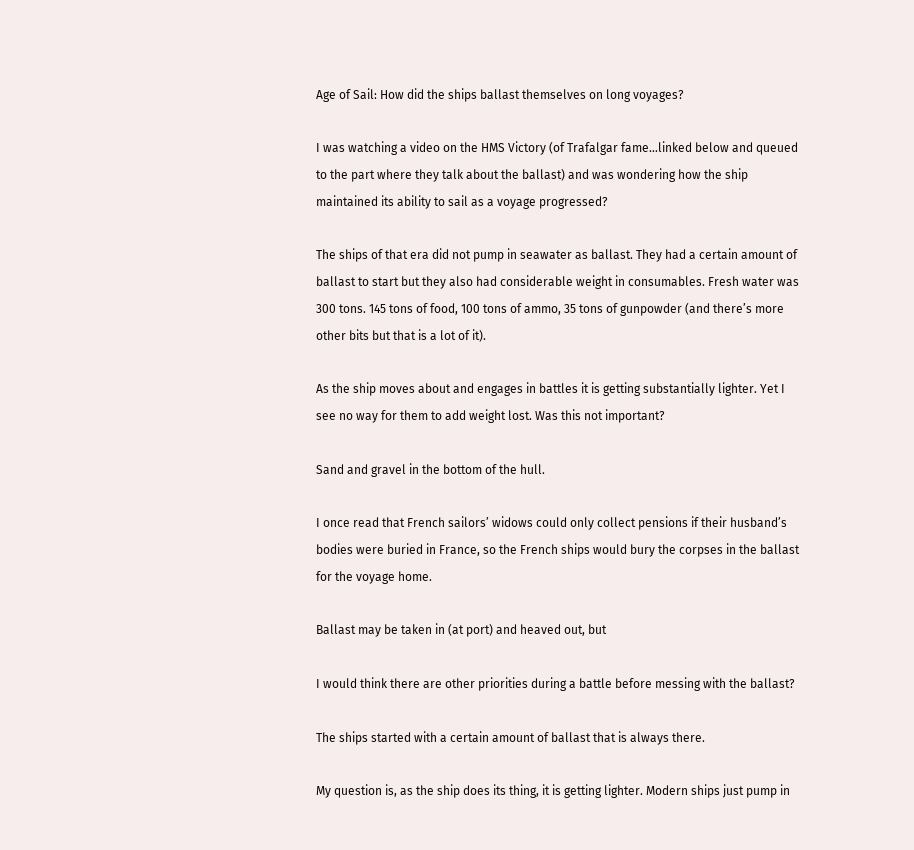Age of Sail: How did the ships ballast themselves on long voyages?

I was watching a video on the HMS Victory (of Trafalgar fame…linked below and queued to the part where they talk about the ballast) and was wondering how the ship maintained its ability to sail as a voyage progressed?

The ships of that era did not pump in seawater as ballast. They had a certain amount of ballast to start but they also had considerable weight in consumables. Fresh water was 300 tons. 145 tons of food, 100 tons of ammo, 35 tons of gunpowder (and there’s more other bits but that is a lot of it).

As the ship moves about and engages in battles it is getting substantially lighter. Yet I see no way for them to add weight lost. Was this not important?

Sand and gravel in the bottom of the hull.

I once read that French sailors’ widows could only collect pensions if their husband’s bodies were buried in France, so the French ships would bury the corpses in the ballast for the voyage home.

Ballast may be taken in (at port) and heaved out, but

I would think there are other priorities during a battle before messing with the ballast?

The ships started with a certain amount of ballast that is always there.

My question is, as the ship does its thing, it is getting lighter. Modern ships just pump in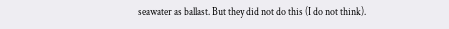seawater as ballast. But they did not do this (I do not think).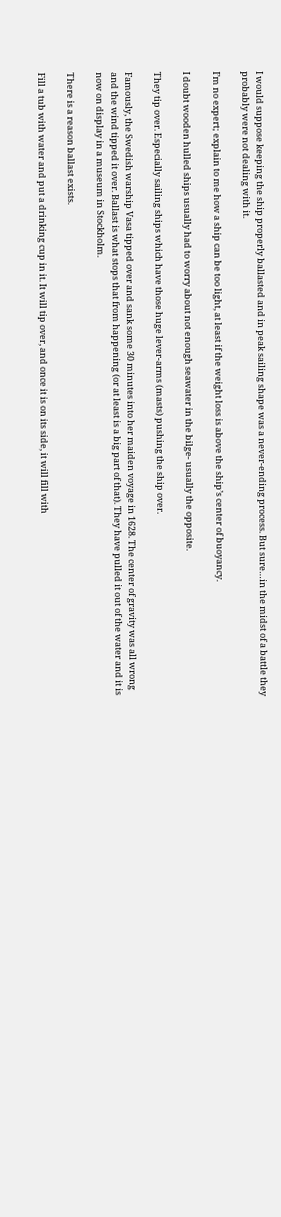I would suppose keeping the ship properly ballasted and in peak sailing shape was a never-ending process. But sure…in the midst of a battle they probably were not dealing with it.

I’m no expert; explain to me how a ship can be too light, at least if the weight loss is above the ship’s center of buoyancy.

I doubt wooden hulled ships usually had to worry about not enough seawater in the bilge- usually the opposite.

They tip over. Especially sailing ships which have those huge lever-arms (masts) pushing the ship over.

Famously, the Swedish warship Vasa tipped over and sank some 30 minutes into her maiden voyage in 1628. The center of gravity was all wrong and the wind tipped it over. Ballast is what stops that from happening (or at least is a big part of that). They have pulled it out of the water and it is now on display in a museum in Stockholm.

There is a reason ballast exists.

Fill a tub with water and put a drinking cup in it. It will tip over, and once it is on its side, it will fill with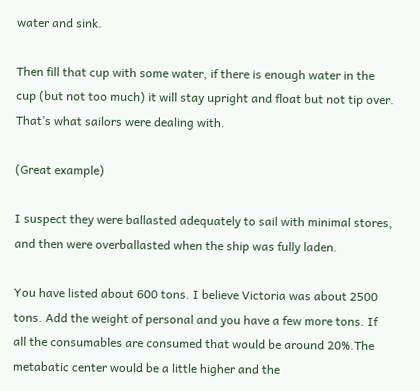water and sink.

Then fill that cup with some water, if there is enough water in the cup (but not too much) it will stay upright and float but not tip over. That’s what sailors were dealing with.

(Great example)

I suspect they were ballasted adequately to sail with minimal stores, and then were overballasted when the ship was fully laden.

You have listed about 600 tons. I believe Victoria was about 2500 tons. Add the weight of personal and you have a few more tons. If all the consumables are consumed that would be around 20%.The metabatic center would be a little higher and the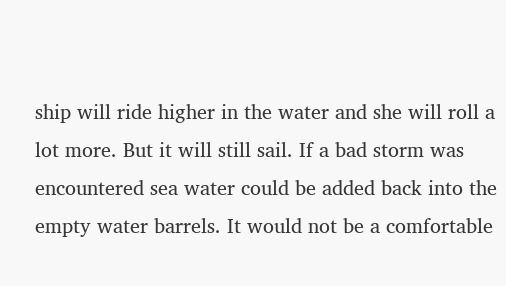ship will ride higher in the water and she will roll a lot more. But it will still sail. If a bad storm was encountered sea water could be added back into the empty water barrels. It would not be a comfortable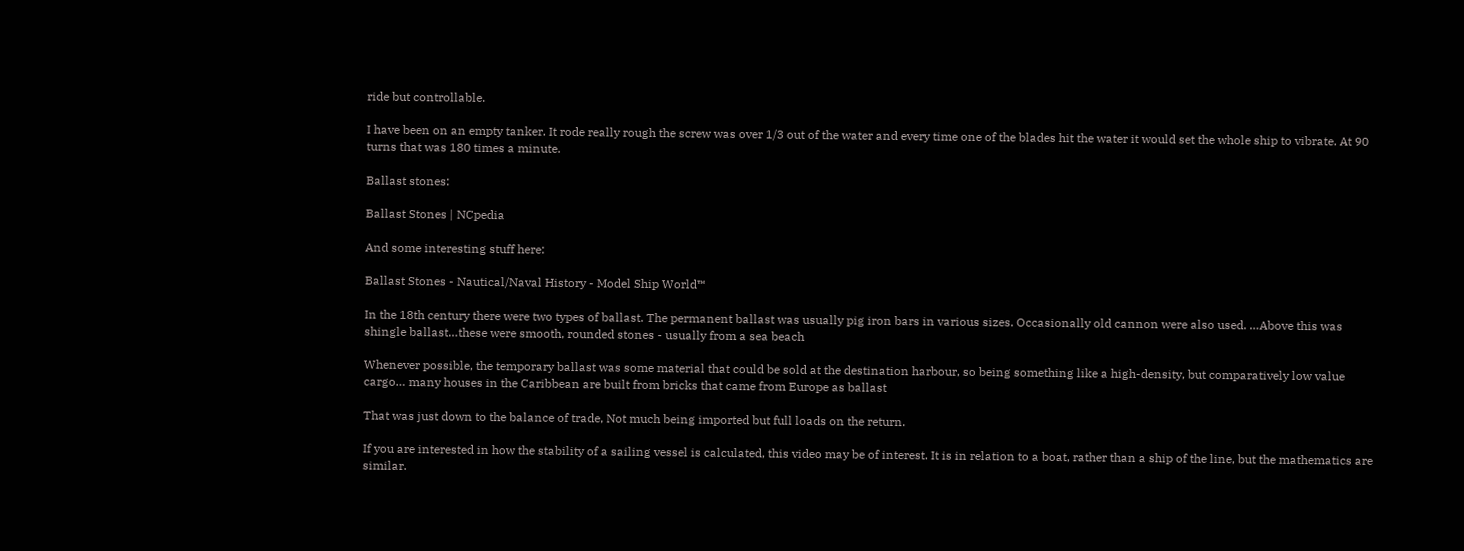ride but controllable.

I have been on an empty tanker. It rode really rough the screw was over 1/3 out of the water and every time one of the blades hit the water it would set the whole ship to vibrate. At 90 turns that was 180 times a minute.

Ballast stones:

Ballast Stones | NCpedia

And some interesting stuff here:

Ballast Stones - Nautical/Naval History - Model Ship World™

In the 18th century there were two types of ballast. The permanent ballast was usually pig iron bars in various sizes. Occasionally old cannon were also used. …Above this was shingle ballast…these were smooth, rounded stones - usually from a sea beach

Whenever possible, the temporary ballast was some material that could be sold at the destination harbour, so being something like a high-density, but comparatively low value cargo… many houses in the Caribbean are built from bricks that came from Europe as ballast

That was just down to the balance of trade, Not much being imported but full loads on the return.

If you are interested in how the stability of a sailing vessel is calculated, this video may be of interest. It is in relation to a boat, rather than a ship of the line, but the mathematics are similar.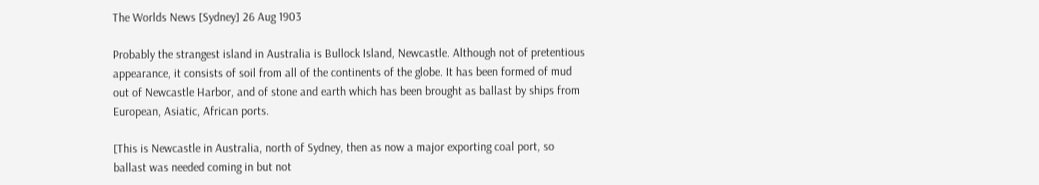The Worlds News [Sydney] 26 Aug 1903

Probably the strangest island in Australia is Bullock Island, Newcastle. Although not of pretentious appearance, it consists of soil from all of the continents of the globe. It has been formed of mud out of Newcastle Harbor, and of stone and earth which has been brought as ballast by ships from European, Asiatic, African ports.

[This is Newcastle in Australia, north of Sydney, then as now a major exporting coal port, so ballast was needed coming in but not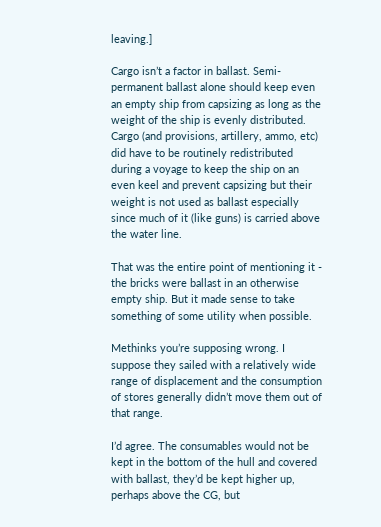leaving.]

Cargo isn’t a factor in ballast. Semi-permanent ballast alone should keep even an empty ship from capsizing as long as the weight of the ship is evenly distributed. Cargo (and provisions, artillery, ammo, etc) did have to be routinely redistributed during a voyage to keep the ship on an even keel and prevent capsizing but their weight is not used as ballast especially since much of it (like guns) is carried above the water line.

That was the entire point of mentioning it - the bricks were ballast in an otherwise empty ship. But it made sense to take something of some utility when possible.

Methinks you’re supposing wrong. I suppose they sailed with a relatively wide range of displacement and the consumption of stores generally didn’t move them out of that range.

I’d agree. The consumables would not be kept in the bottom of the hull and covered with ballast, they’d be kept higher up, perhaps above the CG, but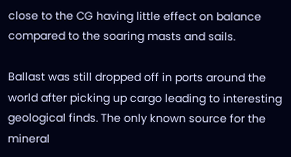close to the CG having little effect on balance compared to the soaring masts and sails.

Ballast was still dropped off in ports around the world after picking up cargo leading to interesting geological finds. The only known source for the mineral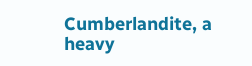Cumberlandite, a heavy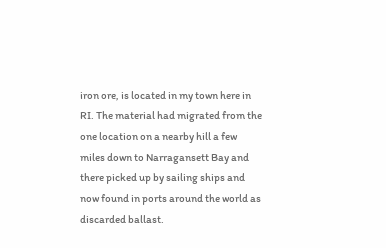iron ore, is located in my town here in RI. The material had migrated from the one location on a nearby hill a few miles down to Narragansett Bay and there picked up by sailing ships and now found in ports around the world as discarded ballast.